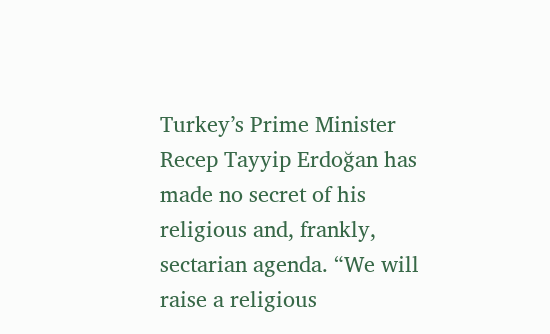Turkey’s Prime Minister Recep Tayyip Erdoğan has made no secret of his religious and, frankly, sectarian agenda. “We will raise a religious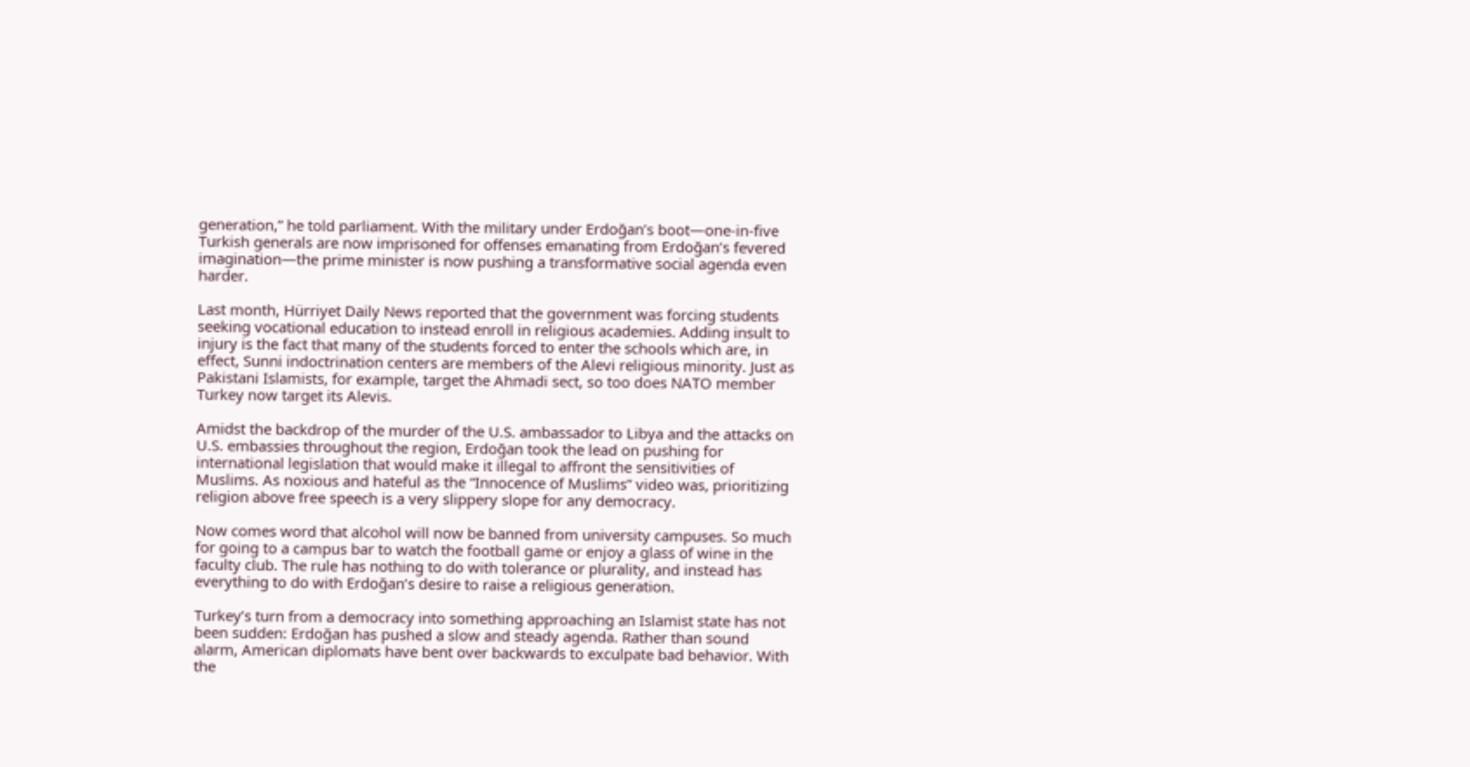generation,” he told parliament. With the military under Erdoğan’s boot—one-in-five Turkish generals are now imprisoned for offenses emanating from Erdoğan’s fevered imagination—the prime minister is now pushing a transformative social agenda even harder.

Last month, Hürriyet Daily News reported that the government was forcing students seeking vocational education to instead enroll in religious academies. Adding insult to injury is the fact that many of the students forced to enter the schools which are, in effect, Sunni indoctrination centers are members of the Alevi religious minority. Just as Pakistani Islamists, for example, target the Ahmadi sect, so too does NATO member Turkey now target its Alevis.

Amidst the backdrop of the murder of the U.S. ambassador to Libya and the attacks on U.S. embassies throughout the region, Erdoğan took the lead on pushing for international legislation that would make it illegal to affront the sensitivities of Muslims. As noxious and hateful as the “Innocence of Muslims” video was, prioritizing religion above free speech is a very slippery slope for any democracy.

Now comes word that alcohol will now be banned from university campuses. So much for going to a campus bar to watch the football game or enjoy a glass of wine in the faculty club. The rule has nothing to do with tolerance or plurality, and instead has everything to do with Erdoğan’s desire to raise a religious generation.

Turkey’s turn from a democracy into something approaching an Islamist state has not been sudden: Erdoğan has pushed a slow and steady agenda. Rather than sound alarm, American diplomats have bent over backwards to exculpate bad behavior. With the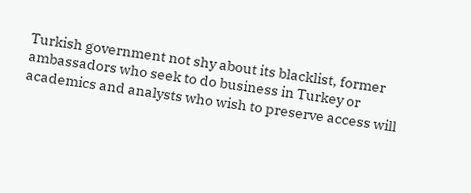Turkish government not shy about its blacklist, former ambassadors who seek to do business in Turkey or academics and analysts who wish to preserve access will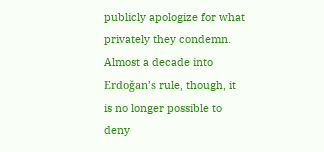publicly apologize for what privately they condemn. Almost a decade into Erdoğan’s rule, though, it is no longer possible to deny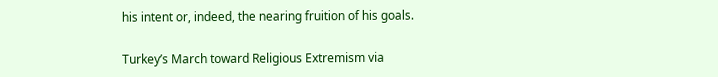his intent or, indeed, the nearing fruition of his goals.

Turkey’s March toward Religious Extremism via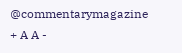@commentarymagazine
+ A A -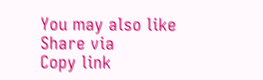You may also like
Share via
Copy link